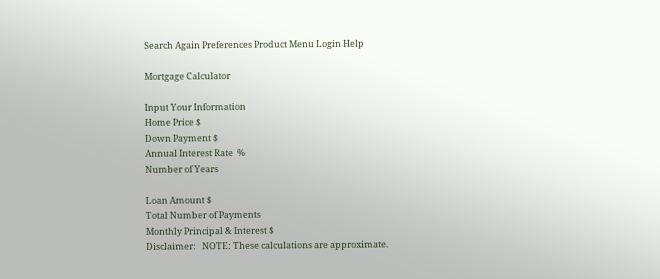Search Again Preferences Product Menu Login Help

Mortgage Calculator

Input Your Information
Home Price $
Down Payment $
Annual Interest Rate  %
Number of Years

Loan Amount $
Total Number of Payments
Monthly Principal & Interest $
Disclaimer:   NOTE: These calculations are approximate.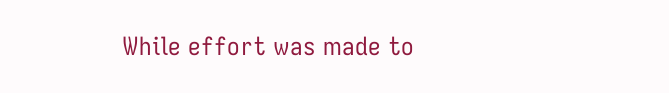While effort was made to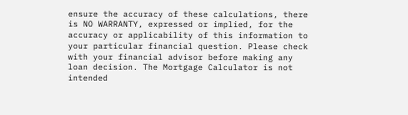ensure the accuracy of these calculations, there is NO WARRANTY, expressed or implied, for the accuracy or applicability of this information to your particular financial question. Please check with your financial advisor before making any loan decision. The Mortgage Calculator is not intended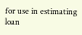for use in estimating loan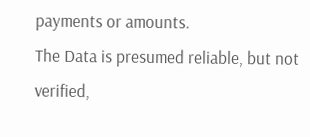payments or amounts.
The Data is presumed reliable, but not verified,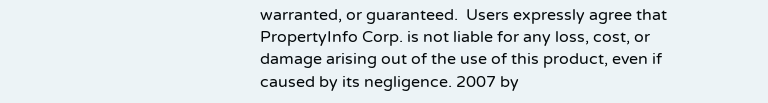warranted, or guaranteed.  Users expressly agree that PropertyInfo Corp. is not liable for any loss, cost, or damage arising out of the use of this product, even if caused by its negligence. 2007 by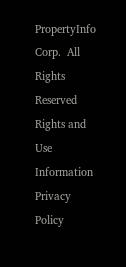PropertyInfo Corp.  All Rights Reserved  Rights and Use Information  Privacy Policy